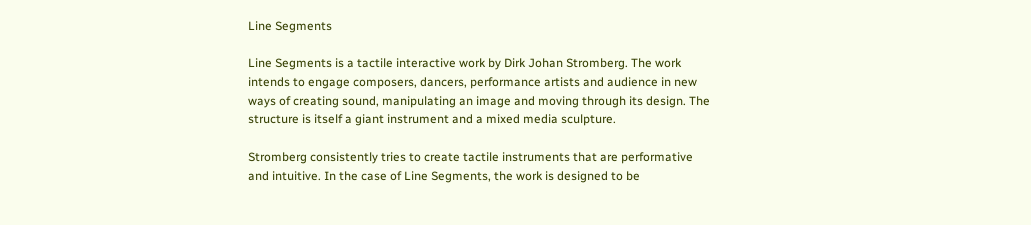Line Segments

Line Segments is a tactile interactive work by Dirk Johan Stromberg. The work intends to engage composers, dancers, performance artists and audience in new ways of creating sound, manipulating an image and moving through its design. The structure is itself a giant instrument and a mixed media sculpture.

Stromberg consistently tries to create tactile instruments that are performative and intuitive. In the case of Line Segments, the work is designed to be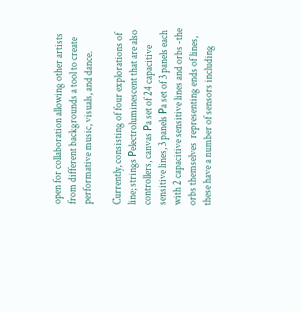open for collaboration allowing other artists from different backgrounds a tool to create performative music, visuals, and dance.

Currently, consisting of four explorations of line; strings Рelectroluminescent that are also controllers, canvas Рa set of 24 capacitive sensitive lines, 3 panels Рa set of 3 panels each with 2 capacitive sensitive lines and orbs -the orbs themselves  representing ends of lines, these have a number of sensors including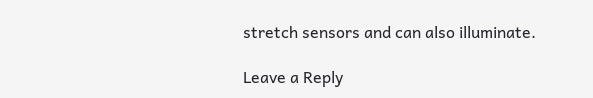stretch sensors and can also illuminate.

Leave a Reply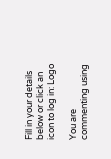Fill in your details below or click an icon to log in: Logo

You are commenting using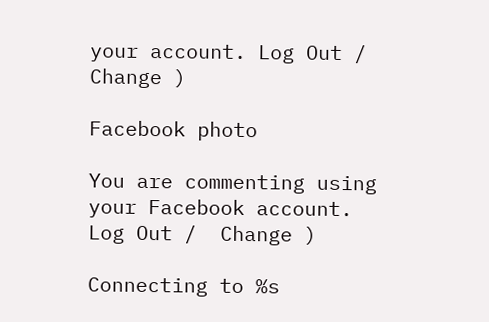your account. Log Out /  Change )

Facebook photo

You are commenting using your Facebook account. Log Out /  Change )

Connecting to %s